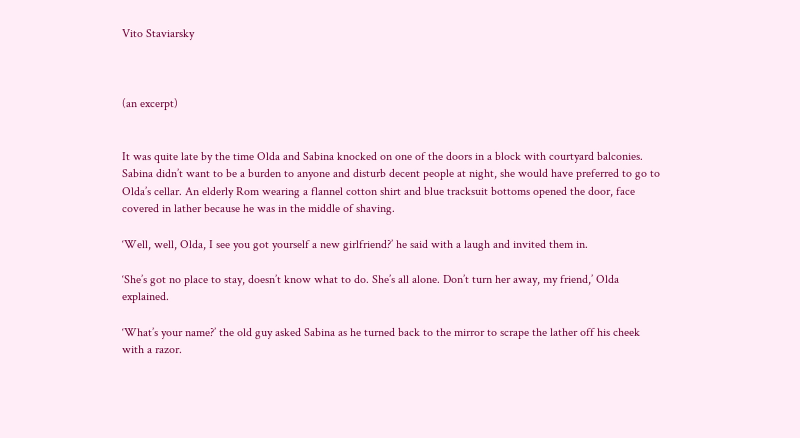Vito Staviarsky



(an excerpt)


It was quite late by the time Olda and Sabina knocked on one of the doors in a block with courtyard balconies. Sabina didn’t want to be a burden to anyone and disturb decent people at night, she would have preferred to go to Olda’s cellar. An elderly Rom wearing a flannel cotton shirt and blue tracksuit bottoms opened the door, face covered in lather because he was in the middle of shaving.

‘Well, well, Olda, I see you got yourself a new girlfriend?’ he said with a laugh and invited them in.

‘She’s got no place to stay, doesn’t know what to do. She’s all alone. Don’t turn her away, my friend,’ Olda explained.

‘What’s your name?’ the old guy asked Sabina as he turned back to the mirror to scrape the lather off his cheek with a razor.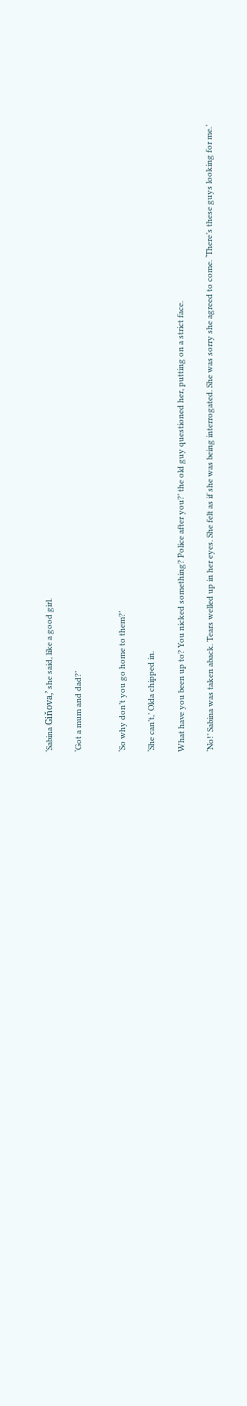‘Sabina Giňova,’ she said, like a good girl.

‘Got a mum and dad?’


‘So why don’t you go home to them?’

‘She can’t,’ Olda chipped in.

What have you been up to? You nicked something? Police after you?’ the old guy questioned her, putting on a strict face.

‘No!’ Sabina was taken aback. Tears welled up in her eyes. She felt as if she was being interrogated. She was sorry she agreed to come. ‘There’s these guys looking for me.’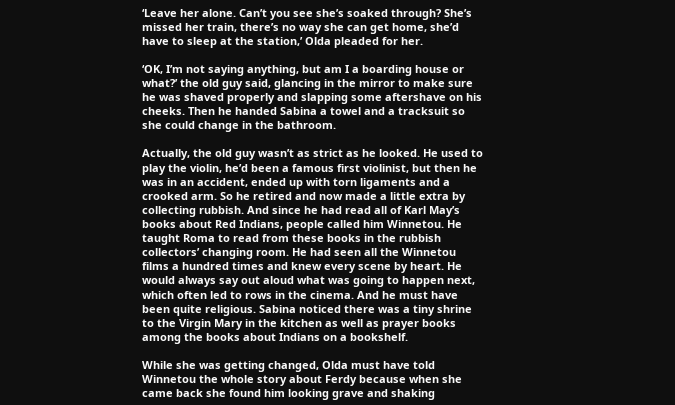‘Leave her alone. Can’t you see she’s soaked through? She’s missed her train, there’s no way she can get home, she’d have to sleep at the station,’ Olda pleaded for her.

‘OK, I’m not saying anything, but am I a boarding house or what?’ the old guy said, glancing in the mirror to make sure he was shaved properly and slapping some aftershave on his cheeks. Then he handed Sabina a towel and a tracksuit so she could change in the bathroom.

Actually, the old guy wasn’t as strict as he looked. He used to play the violin, he’d been a famous first violinist, but then he was in an accident, ended up with torn ligaments and a crooked arm. So he retired and now made a little extra by collecting rubbish. And since he had read all of Karl May’s books about Red Indians, people called him Winnetou. He taught Roma to read from these books in the rubbish collectors’ changing room. He had seen all the Winnetou films a hundred times and knew every scene by heart. He would always say out aloud what was going to happen next, which often led to rows in the cinema. And he must have been quite religious. Sabina noticed there was a tiny shrine to the Virgin Mary in the kitchen as well as prayer books among the books about Indians on a bookshelf.

While she was getting changed, Olda must have told Winnetou the whole story about Ferdy because when she came back she found him looking grave and shaking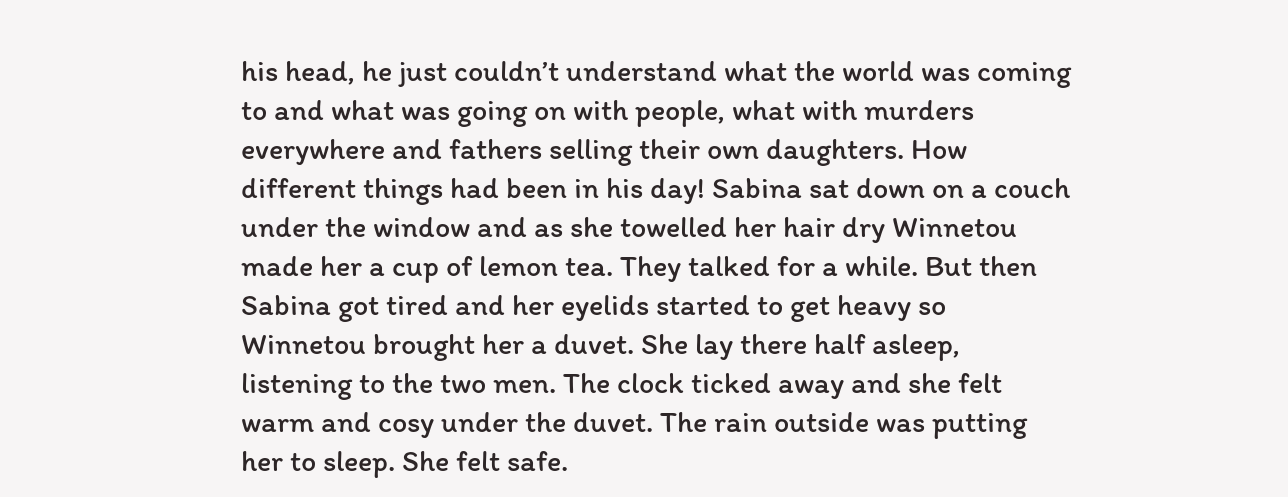his head, he just couldn’t understand what the world was coming to and what was going on with people, what with murders everywhere and fathers selling their own daughters. How different things had been in his day! Sabina sat down on a couch under the window and as she towelled her hair dry Winnetou made her a cup of lemon tea. They talked for a while. But then Sabina got tired and her eyelids started to get heavy so Winnetou brought her a duvet. She lay there half asleep, listening to the two men. The clock ticked away and she felt warm and cosy under the duvet. The rain outside was putting her to sleep. She felt safe.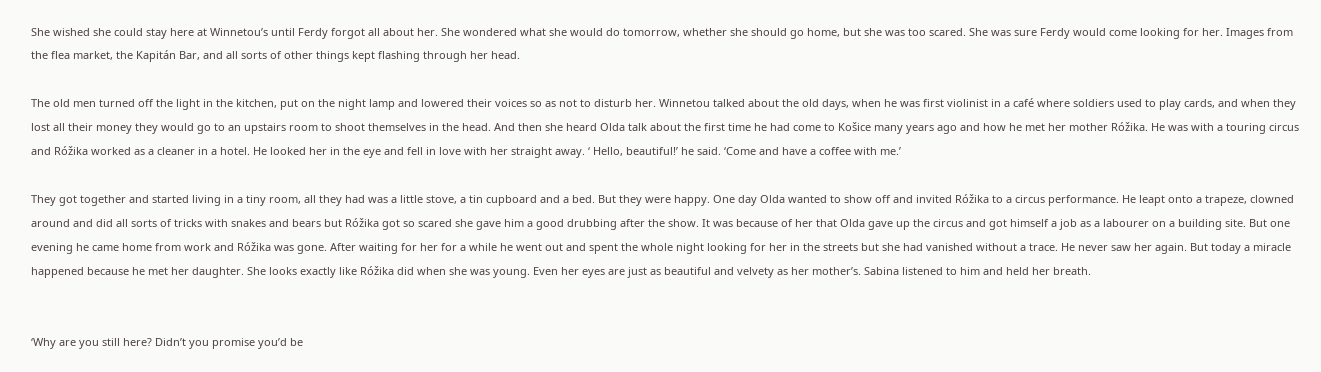She wished she could stay here at Winnetou’s until Ferdy forgot all about her. She wondered what she would do tomorrow, whether she should go home, but she was too scared. She was sure Ferdy would come looking for her. Images from the flea market, the Kapitán Bar, and all sorts of other things kept flashing through her head.

The old men turned off the light in the kitchen, put on the night lamp and lowered their voices so as not to disturb her. Winnetou talked about the old days, when he was first violinist in a café where soldiers used to play cards, and when they lost all their money they would go to an upstairs room to shoot themselves in the head. And then she heard Olda talk about the first time he had come to Košice many years ago and how he met her mother Róžika. He was with a touring circus and Róžika worked as a cleaner in a hotel. He looked her in the eye and fell in love with her straight away. ‘ Hello, beautiful!’ he said. ‘Come and have a coffee with me.’

They got together and started living in a tiny room, all they had was a little stove, a tin cupboard and a bed. But they were happy. One day Olda wanted to show off and invited Róžika to a circus performance. He leapt onto a trapeze, clowned around and did all sorts of tricks with snakes and bears but Róžika got so scared she gave him a good drubbing after the show. It was because of her that Olda gave up the circus and got himself a job as a labourer on a building site. But one evening he came home from work and Róžika was gone. After waiting for her for a while he went out and spent the whole night looking for her in the streets but she had vanished without a trace. He never saw her again. But today a miracle happened because he met her daughter. She looks exactly like Róžika did when she was young. Even her eyes are just as beautiful and velvety as her mother’s. Sabina listened to him and held her breath.


‘Why are you still here? Didn’t you promise you’d be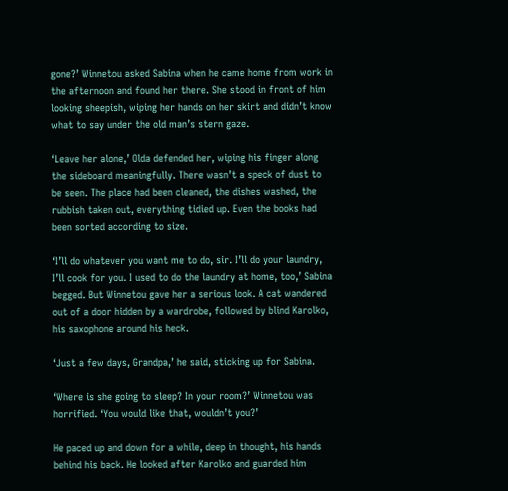gone?’ Winnetou asked Sabina when he came home from work in the afternoon and found her there. She stood in front of him looking sheepish, wiping her hands on her skirt and didn’t know what to say under the old man’s stern gaze.

‘Leave her alone,’ Olda defended her, wiping his finger along the sideboard meaningfully. There wasn’t a speck of dust to be seen. The place had been cleaned, the dishes washed, the rubbish taken out, everything tidied up. Even the books had been sorted according to size.

‘I’ll do whatever you want me to do, sir. I’ll do your laundry, I’ll cook for you. I used to do the laundry at home, too,’ Sabina begged. But Winnetou gave her a serious look. A cat wandered out of a door hidden by a wardrobe, followed by blind Karolko, his saxophone around his heck.

‘Just a few days, Grandpa,’ he said, sticking up for Sabina.

‘Where is she going to sleep? In your room?’ Winnetou was horrified. ‘You would like that, wouldn’t you?’

He paced up and down for a while, deep in thought, his hands behind his back. He looked after Karolko and guarded him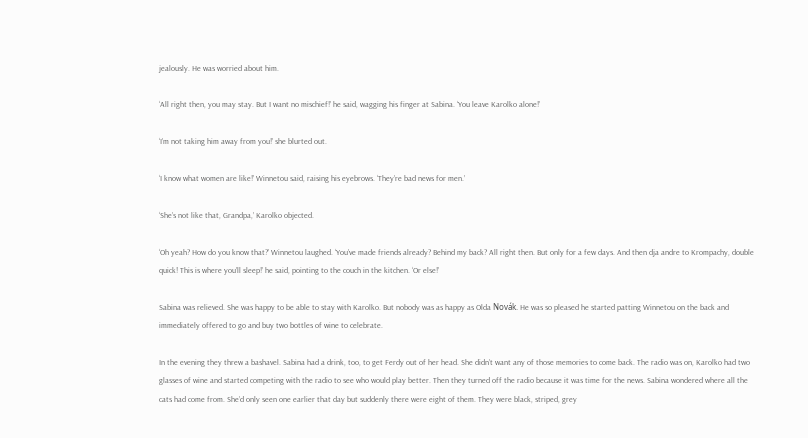jealously. He was worried about him.

‘All right then, you may stay. But I want no mischief!’ he said, wagging his finger at Sabina. ‘You leave Karolko alone!’

‘I’m not taking him away from you!’ she blurted out.

‘I know what women are like!’ Winnetou said, raising his eyebrows. ‘They’re bad news for men.’

‘She’s not like that, Grandpa,’ Karolko objected.

‘Oh yeah? How do you know that?’ Winnetou laughed. ‘You’ve made friends already? Behind my back? All right then. But only for a few days. And then dja andre to Krompachy, double quick! This is where you’ll sleep!’ he said, pointing to the couch in the kitchen. ‘Or else!’

Sabina was relieved. She was happy to be able to stay with Karolko. But nobody was as happy as Olda Novák. He was so pleased he started patting Winnetou on the back and immediately offered to go and buy two bottles of wine to celebrate.

In the evening they threw a bashavel. Sabina had a drink, too, to get Ferdy out of her head. She didn’t want any of those memories to come back. The radio was on, Karolko had two glasses of wine and started competing with the radio to see who would play better. Then they turned off the radio because it was time for the news. Sabina wondered where all the cats had come from. She’d only seen one earlier that day but suddenly there were eight of them. They were black, striped, grey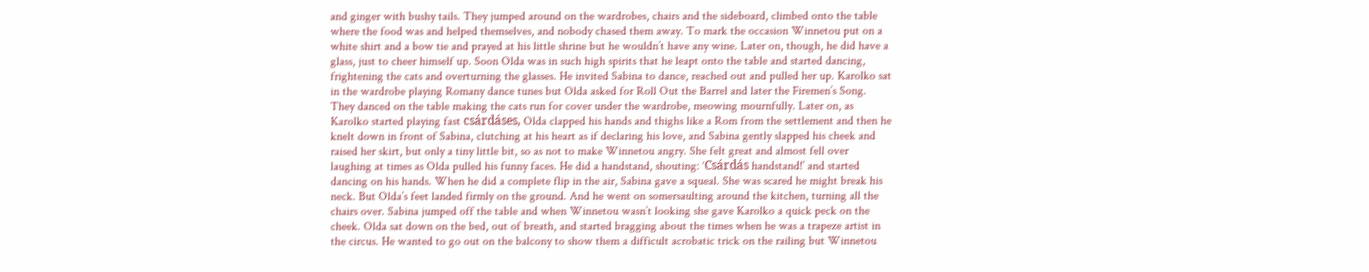and ginger with bushy tails. They jumped around on the wardrobes, chairs and the sideboard, climbed onto the table where the food was and helped themselves, and nobody chased them away. To mark the occasion Winnetou put on a white shirt and a bow tie and prayed at his little shrine but he wouldn’t have any wine. Later on, though, he did have a glass, just to cheer himself up. Soon Olda was in such high spirits that he leapt onto the table and started dancing, frightening the cats and overturning the glasses. He invited Sabina to dance, reached out and pulled her up. Karolko sat in the wardrobe playing Romany dance tunes but Olda asked for Roll Out the Barrel and later the Firemen’s Song. They danced on the table making the cats run for cover under the wardrobe, meowing mournfully. Later on, as Karolko started playing fast csárdáses, Olda clapped his hands and thighs like a Rom from the settlement and then he knelt down in front of Sabina, clutching at his heart as if declaring his love, and Sabina gently slapped his cheek and raised her skirt, but only a tiny little bit, so as not to make Winnetou angry. She felt great and almost fell over laughing at times as Olda pulled his funny faces. He did a handstand, shouting: ‘Csárdás handstand!’ and started dancing on his hands. When he did a complete flip in the air, Sabina gave a squeal. She was scared he might break his neck. But Olda’s feet landed firmly on the ground. And he went on somersaulting around the kitchen, turning all the chairs over. Sabina jumped off the table and when Winnetou wasn’t looking she gave Karolko a quick peck on the cheek. Olda sat down on the bed, out of breath, and started bragging about the times when he was a trapeze artist in the circus. He wanted to go out on the balcony to show them a difficult acrobatic trick on the railing but Winnetou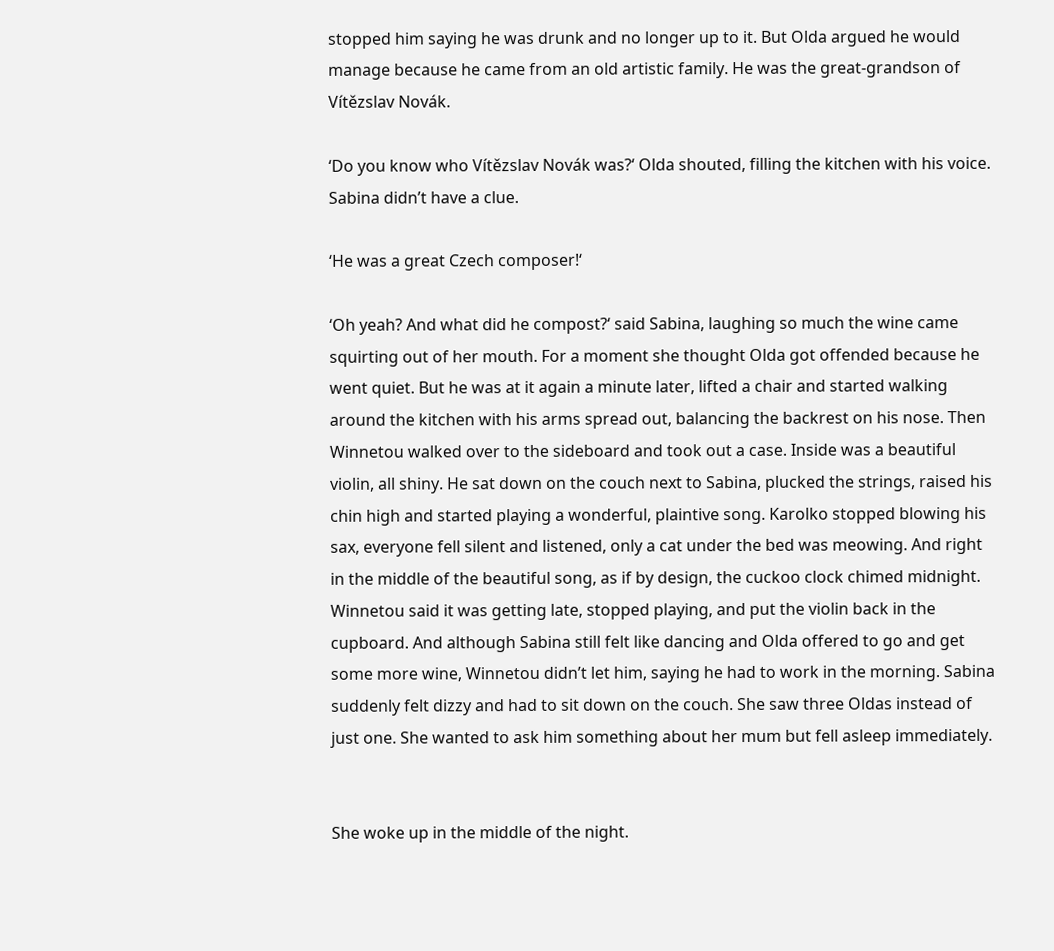stopped him saying he was drunk and no longer up to it. But Olda argued he would manage because he came from an old artistic family. He was the great-grandson of Vítězslav Novák.

‘Do you know who Vítězslav Novák was?‘ Olda shouted, filling the kitchen with his voice. Sabina didn’t have a clue.

‘He was a great Czech composer!‘

‘Oh yeah? And what did he compost?‘ said Sabina, laughing so much the wine came squirting out of her mouth. For a moment she thought Olda got offended because he went quiet. But he was at it again a minute later, lifted a chair and started walking around the kitchen with his arms spread out, balancing the backrest on his nose. Then Winnetou walked over to the sideboard and took out a case. Inside was a beautiful violin, all shiny. He sat down on the couch next to Sabina, plucked the strings, raised his chin high and started playing a wonderful, plaintive song. Karolko stopped blowing his sax, everyone fell silent and listened, only a cat under the bed was meowing. And right in the middle of the beautiful song, as if by design, the cuckoo clock chimed midnight. Winnetou said it was getting late, stopped playing, and put the violin back in the cupboard. And although Sabina still felt like dancing and Olda offered to go and get some more wine, Winnetou didn’t let him, saying he had to work in the morning. Sabina suddenly felt dizzy and had to sit down on the couch. She saw three Oldas instead of just one. She wanted to ask him something about her mum but fell asleep immediately.


She woke up in the middle of the night.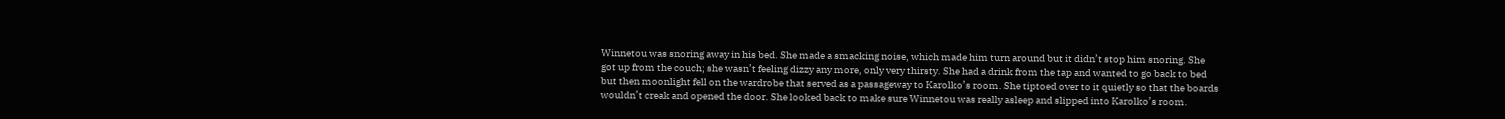Winnetou was snoring away in his bed. She made a smacking noise, which made him turn around but it didn’t stop him snoring. She got up from the couch; she wasn’t feeling dizzy any more, only very thirsty. She had a drink from the tap and wanted to go back to bed but then moonlight fell on the wardrobe that served as a passageway to Karolko’s room. She tiptoed over to it quietly so that the boards wouldn’t creak and opened the door. She looked back to make sure Winnetou was really asleep and slipped into Karolko’s room.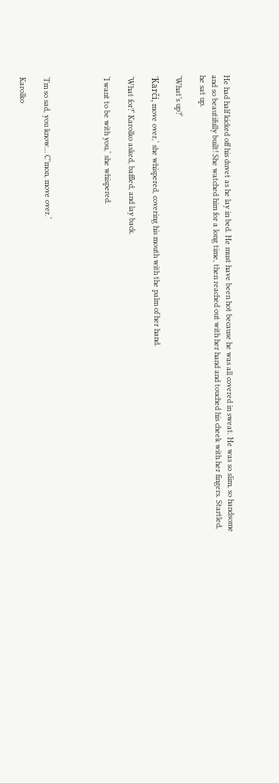He had half kicked off his duvet as he lay in bed. He must have been hot because he was all covered in sweat. He was so slim, so handsome and so beautifully built! She watched him for a long time, then reached out with her hand and touched his cheek with her fingers. Startled, he sat up.

‘What’s up?‘

‘Karči, move over,‘ she whispered, covering his mouth with the palm of her hand.

‘What for?‘ Karolko asked, baffled, and lay back.

‘I want to be with you,‘ she whispered.




‘I’m so sad, you know… C’mon, move over.‘

Karolko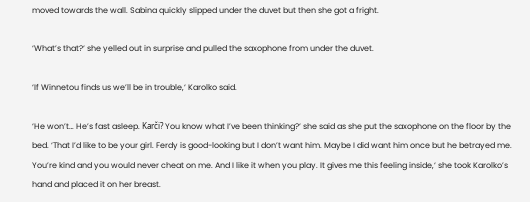moved towards the wall. Sabina quickly slipped under the duvet but then she got a fright.

‘What’s that?‘ she yelled out in surprise and pulled the saxophone from under the duvet.

‘If Winnetou finds us we’ll be in trouble,‘ Karolko said.

‘He won’t… He’s fast asleep. Karči? You know what I’ve been thinking?‘ she said as she put the saxophone on the floor by the bed. ‘That I’d like to be your girl. Ferdy is good-looking but I don’t want him. Maybe I did want him once but he betrayed me. You’re kind and you would never cheat on me. And I like it when you play. It gives me this feeling inside,‘ she took Karolko’s hand and placed it on her breast.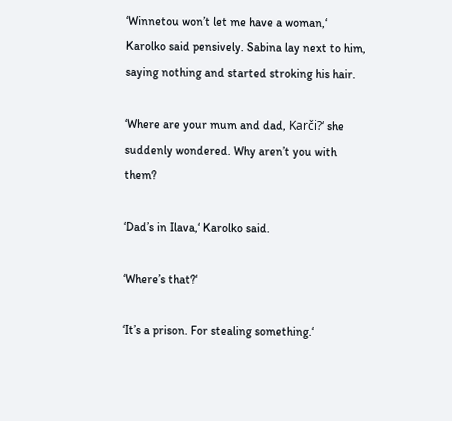‘Winnetou won’t let me have a woman,‘ Karolko said pensively. Sabina lay next to him, saying nothing and started stroking his hair.

‘Where are your mum and dad, Karči?‘ she suddenly wondered. Why aren’t you with them?

‘Dad’s in Ilava,‘ Karolko said.

‘Where’s that?‘

‘It’s a prison. For stealing something.‘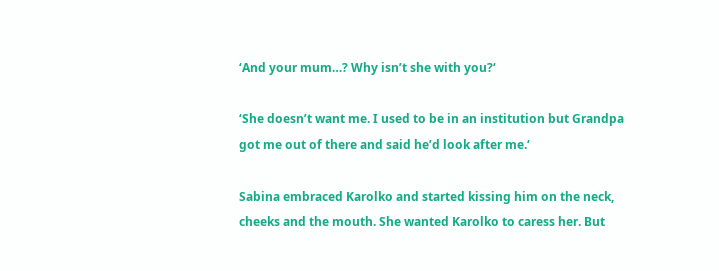‘And your mum…? Why isn’t she with you?‘

‘She doesn’t want me. I used to be in an institution but Grandpa got me out of there and said he’d look after me.‘

Sabina embraced Karolko and started kissing him on the neck, cheeks and the mouth. She wanted Karolko to caress her. But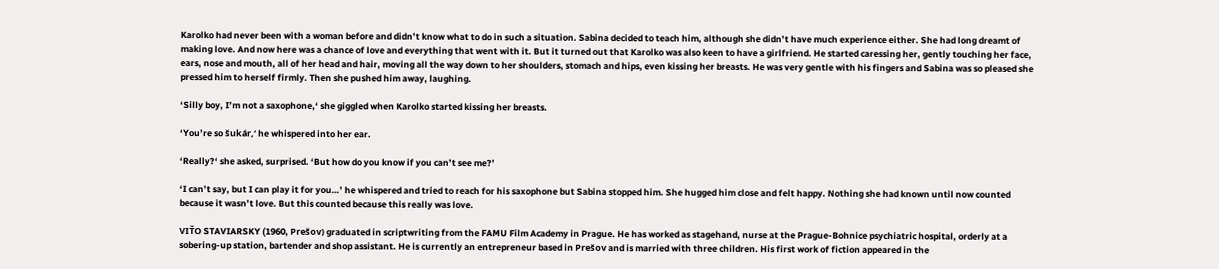Karolko had never been with a woman before and didn’t know what to do in such a situation. Sabina decided to teach him, although she didn’t have much experience either. She had long dreamt of making love. And now here was a chance of love and everything that went with it. But it turned out that Karolko was also keen to have a girlfriend. He started caressing her, gently touching her face, ears, nose and mouth, all of her head and hair, moving all the way down to her shoulders, stomach and hips, even kissing her breasts. He was very gentle with his fingers and Sabina was so pleased she pressed him to herself firmly. Then she pushed him away, laughing.

‘Silly boy, I’m not a saxophone,‘ she giggled when Karolko started kissing her breasts.

‘You’re so šukár,‘ he whispered into her ear.

‘Really?‘ she asked, surprised. ‘But how do you know if you can’t see me?’

‘I can’t say, but I can play it for you…’ he whispered and tried to reach for his saxophone but Sabina stopped him. She hugged him close and felt happy. Nothing she had known until now counted because it wasn’t love. But this counted because this really was love.

VIŤO STAVIARSKY (1960, Prešov) graduated in scriptwriting from the FAMU Film Academy in Prague. He has worked as stagehand, nurse at the Prague-Bohnice psychiatric hospital, orderly at a sobering-up station, bartender and shop assistant. He is currently an entrepreneur based in Prešov and is married with three children. His first work of fiction appeared in the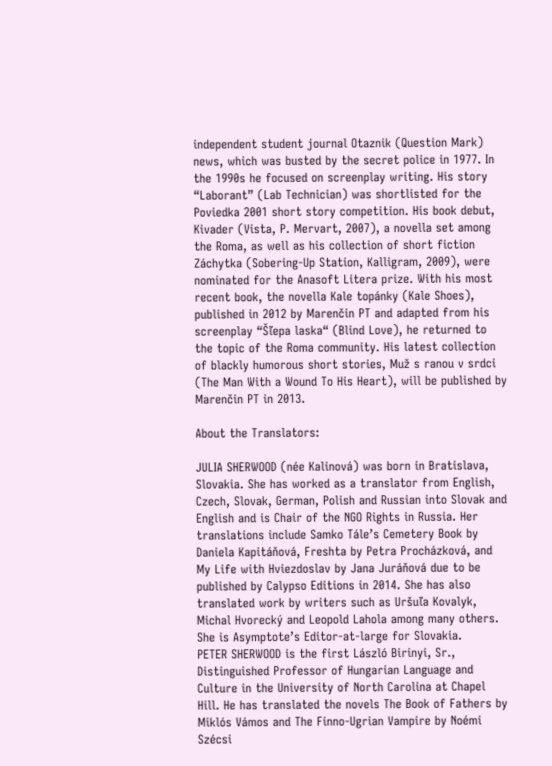independent student journal Otaznik (Question Mark) news, which was busted by the secret police in 1977. In the 1990s he focused on screenplay writing. His story “Laborant” (Lab Technician) was shortlisted for the Poviedka 2001 short story competition. His book debut, Kivader (Vista, P. Mervart, 2007), a novella set among the Roma, as well as his collection of short fiction Záchytka (Sobering-Up Station, Kalligram, 2009), were nominated for the Anasoft Litera prize. With his most recent book, the novella Kale topánky (Kale Shoes), published in 2012 by Marenčin PT and adapted from his screenplay “Šľepa laska“ (Blind Love), he returned to the topic of the Roma community. His latest collection of blackly humorous short stories, Muž s ranou v srdci (The Man With a Wound To His Heart), will be published by Marenčin PT in 2013.

About the Translators:

JULIA SHERWOOD (née Kalinová) was born in Bratislava, Slovakia. She has worked as a translator from English, Czech, Slovak, German, Polish and Russian into Slovak and English and is Chair of the NGO Rights in Russia. Her translations include Samko Tále’s Cemetery Book by Daniela Kapitáňová, Freshta by Petra Procházková, and My Life with Hviezdoslav by Jana Juráňová due to be published by Calypso Editions in 2014. She has also translated work by writers such as Uršuľa Kovalyk, Michal Hvorecký and Leopold Lahola among many others. She is Asymptote’s Editor-at-large for Slovakia.
PETER SHERWOOD is the first László Birinyi, Sr., Distinguished Professor of Hungarian Language and Culture in the University of North Carolina at Chapel Hill. He has translated the novels The Book of Fathers by Miklós Vámos and The Finno-Ugrian Vampire by Noémi Szécsi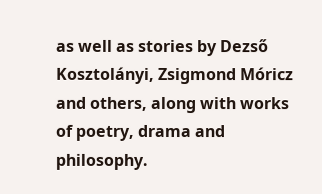as well as stories by Dezső Kosztolányi, Zsigmond Móricz and others, along with works of poetry, drama and philosophy.